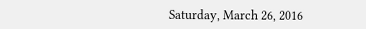Saturday, March 26, 2016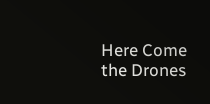Here Come the Drones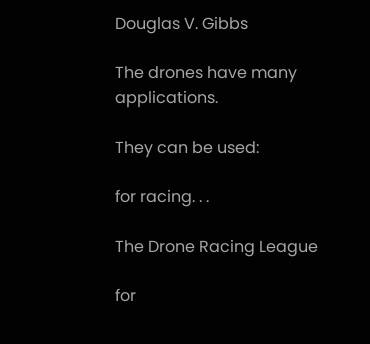Douglas V. Gibbs

The drones have many applications.

They can be used:

for racing. . .

The Drone Racing League

for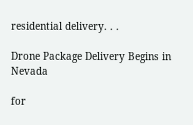residential delivery. . .

Drone Package Delivery Begins in Nevada

for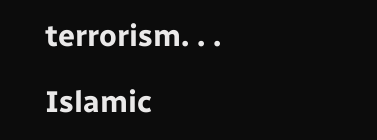terrorism. . .

Islamic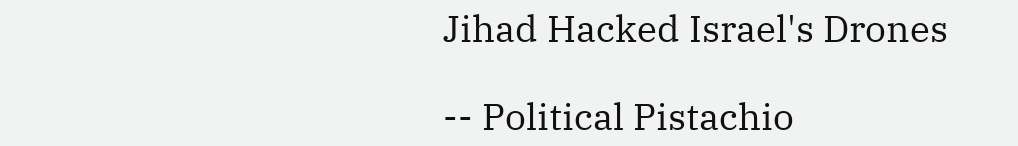Jihad Hacked Israel's Drones

-- Political Pistachio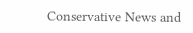Conservative News and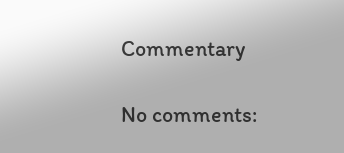Commentary

No comments: